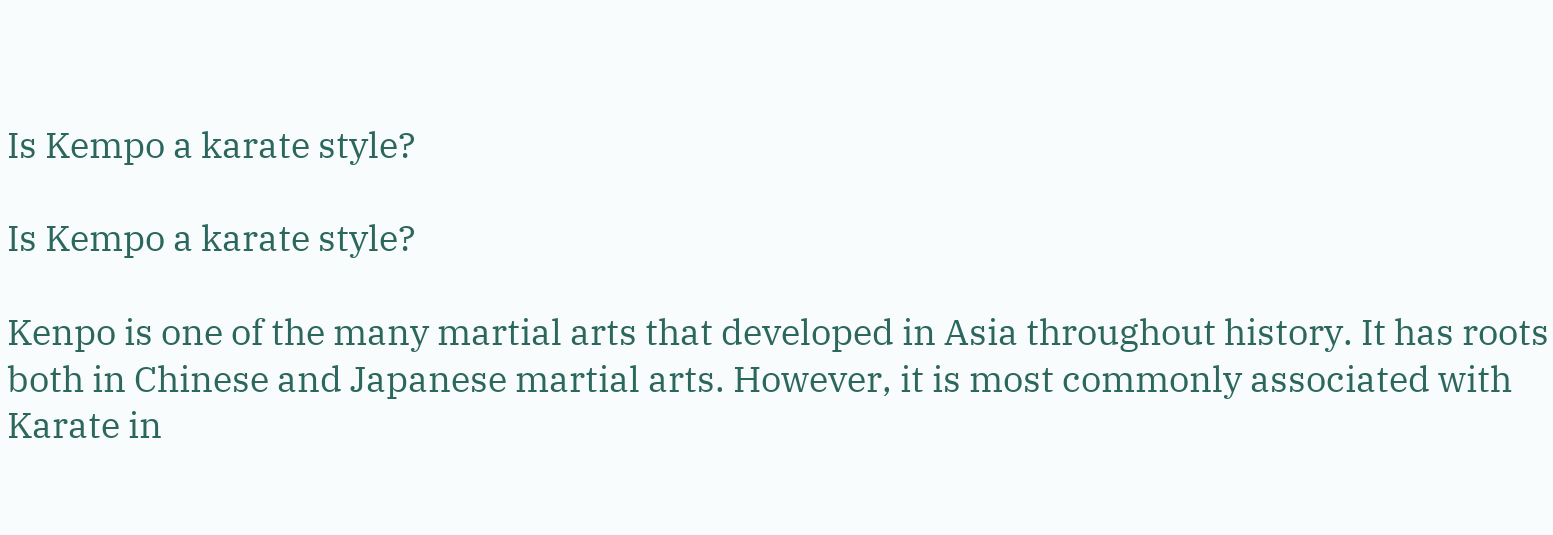Is Kempo a karate style?

Is Kempo a karate style?

Kenpo is one of the many martial arts that developed in Asia throughout history. It has roots both in Chinese and Japanese martial arts. However, it is most commonly associated with Karate in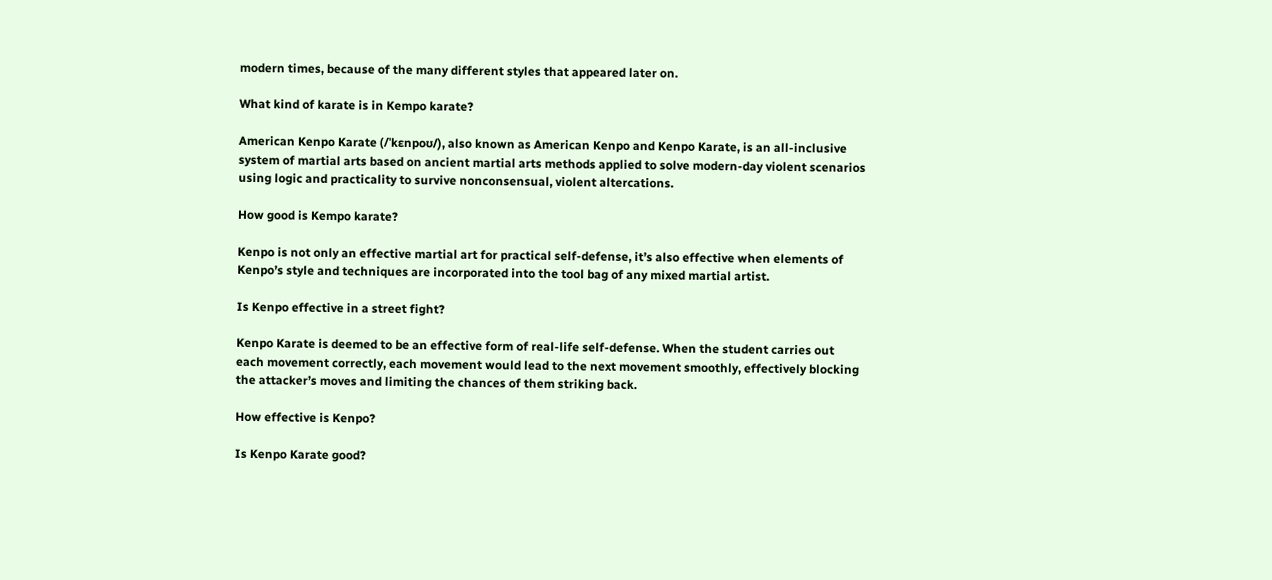modern times, because of the many different styles that appeared later on.

What kind of karate is in Kempo karate?

American Kenpo Karate (/ˈkɛnpoʊ/), also known as American Kenpo and Kenpo Karate, is an all-inclusive system of martial arts based on ancient martial arts methods applied to solve modern-day violent scenarios using logic and practicality to survive nonconsensual, violent altercations.

How good is Kempo karate?

Kenpo is not only an effective martial art for practical self-defense, it’s also effective when elements of Kenpo’s style and techniques are incorporated into the tool bag of any mixed martial artist.

Is Kenpo effective in a street fight?

Kenpo Karate is deemed to be an effective form of real-life self-defense. When the student carries out each movement correctly, each movement would lead to the next movement smoothly, effectively blocking the attacker’s moves and limiting the chances of them striking back.

How effective is Kenpo?

Is Kenpo Karate good?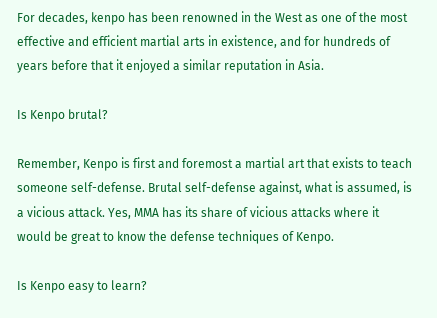For decades, kenpo has been renowned in the West as one of the most effective and efficient martial arts in existence, and for hundreds of years before that it enjoyed a similar reputation in Asia.

Is Kenpo brutal?

Remember, Kenpo is first and foremost a martial art that exists to teach someone self-defense. Brutal self-defense against, what is assumed, is a vicious attack. Yes, MMA has its share of vicious attacks where it would be great to know the defense techniques of Kenpo.

Is Kenpo easy to learn?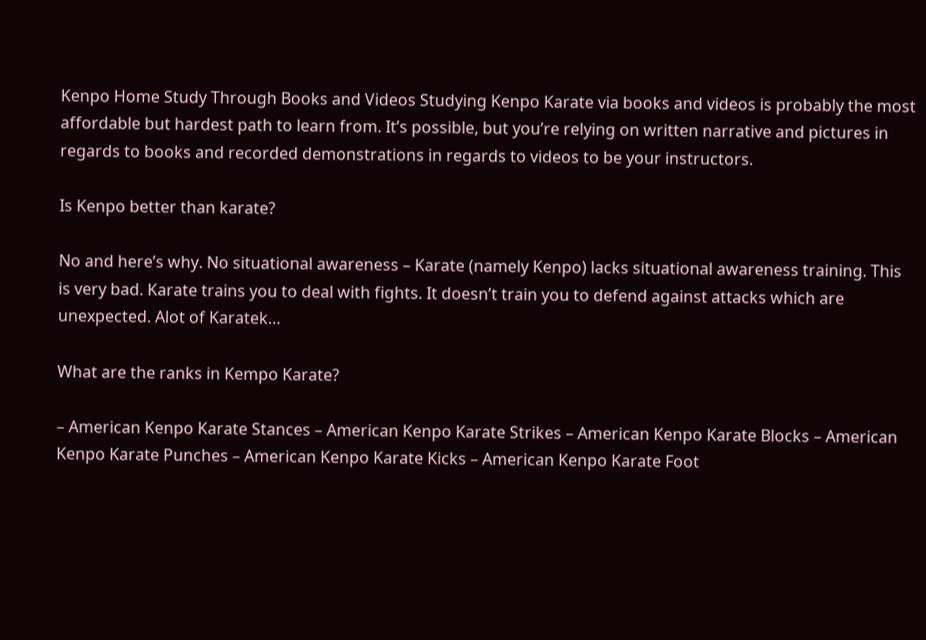Kenpo Home Study Through Books and Videos Studying Kenpo Karate via books and videos is probably the most affordable but hardest path to learn from. It’s possible, but you’re relying on written narrative and pictures in regards to books and recorded demonstrations in regards to videos to be your instructors.

Is Kenpo better than karate?

No and here’s why. No situational awareness – Karate (namely Kenpo) lacks situational awareness training. This is very bad. Karate trains you to deal with fights. It doesn’t train you to defend against attacks which are unexpected. Alot of Karatek…

What are the ranks in Kempo Karate?

– American Kenpo Karate Stances – American Kenpo Karate Strikes – American Kenpo Karate Blocks – American Kenpo Karate Punches – American Kenpo Karate Kicks – American Kenpo Karate Foot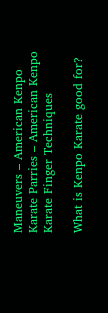Maneuvers – American Kenpo Karate Parries – American Kenpo Karate Finger Techniques

What is Kenpo Karate good for?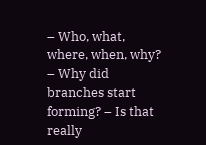– Who, what, where, when, why? – Why did branches start forming? – Is that really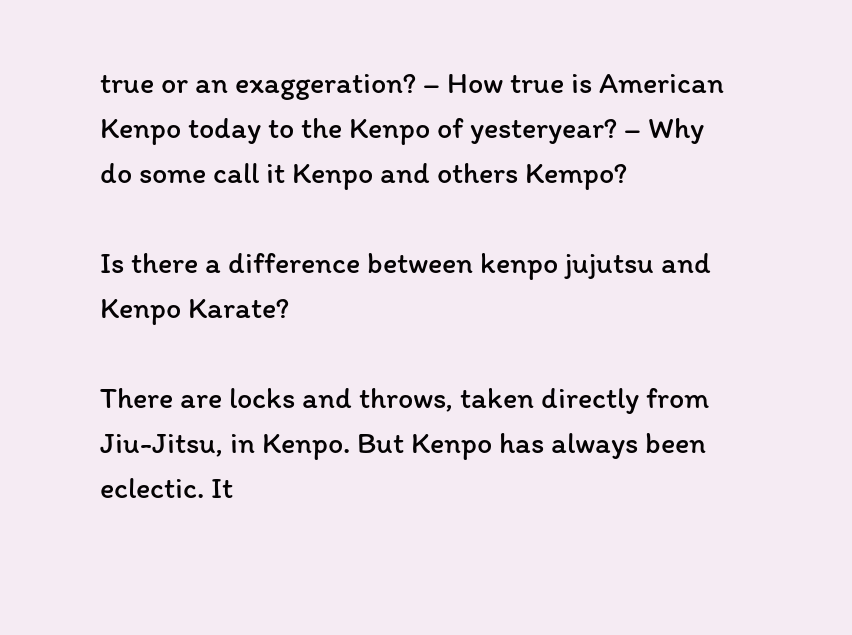true or an exaggeration? – How true is American Kenpo today to the Kenpo of yesteryear? – Why do some call it Kenpo and others Kempo?

Is there a difference between kenpo jujutsu and Kenpo Karate?

There are locks and throws, taken directly from Jiu-Jitsu, in Kenpo. But Kenpo has always been eclectic. It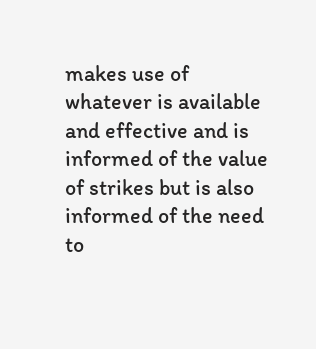makes use of whatever is available and effective and is informed of the value of strikes but is also informed of the need to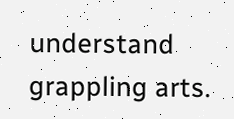understand grappling arts.